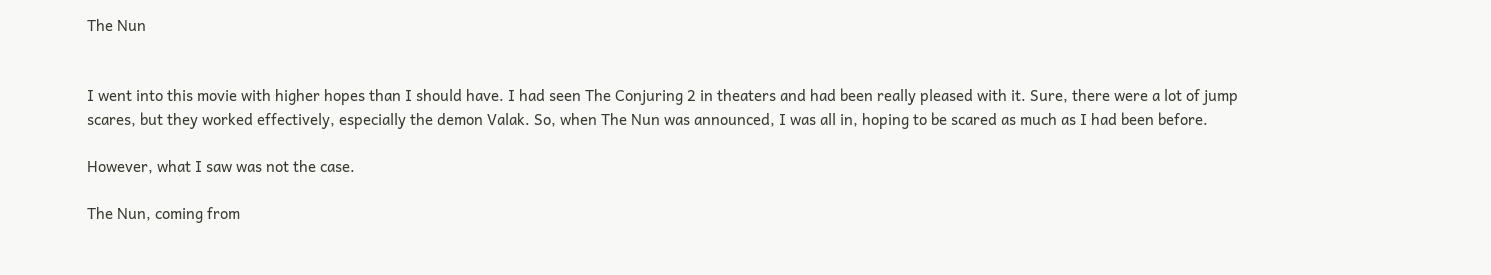The Nun


I went into this movie with higher hopes than I should have. I had seen The Conjuring 2 in theaters and had been really pleased with it. Sure, there were a lot of jump scares, but they worked effectively, especially the demon Valak. So, when The Nun was announced, I was all in, hoping to be scared as much as I had been before.

However, what I saw was not the case.

The Nun, coming from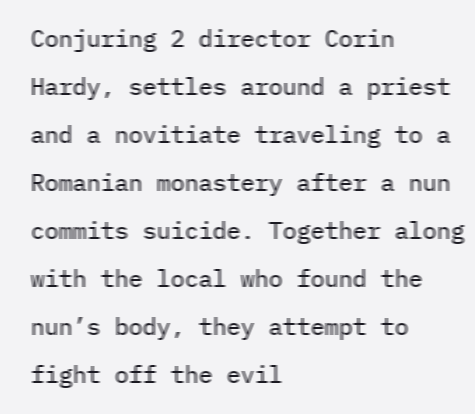Conjuring 2 director Corin Hardy, settles around a priest and a novitiate traveling to a Romanian monastery after a nun commits suicide. Together along with the local who found the nun’s body, they attempt to fight off the evil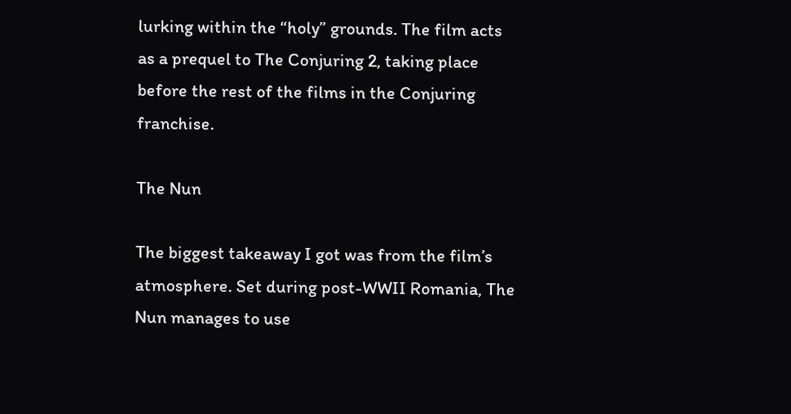lurking within the “holy” grounds. The film acts as a prequel to The Conjuring 2, taking place before the rest of the films in the Conjuring franchise.

The Nun

The biggest takeaway I got was from the film’s atmosphere. Set during post-WWII Romania, The Nun manages to use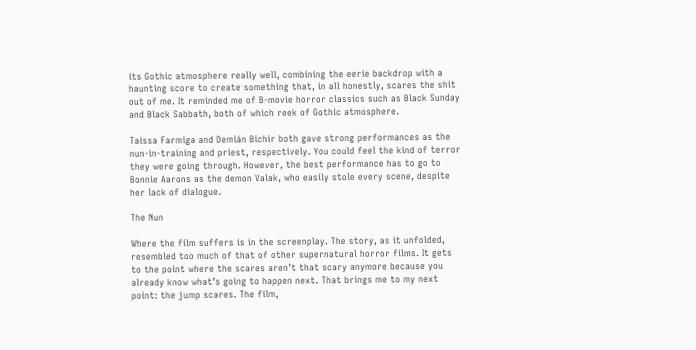its Gothic atmosphere really well, combining the eerie backdrop with a haunting score to create something that, in all honestly, scares the shit out of me. It reminded me of B-movie horror classics such as Black Sunday and Black Sabbath, both of which reek of Gothic atmosphere.

Taissa Farmiga and Demián Bichir both gave strong performances as the nun-in-training and priest, respectively. You could feel the kind of terror they were going through. However, the best performance has to go to Bonnie Aarons as the demon Valak, who easily stole every scene, despite her lack of dialogue.

The Nun

Where the film suffers is in the screenplay. The story, as it unfolded, resembled too much of that of other supernatural horror films. It gets to the point where the scares aren’t that scary anymore because you already know what’s going to happen next. That brings me to my next point: the jump scares. The film,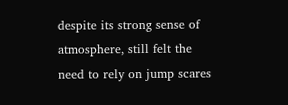despite its strong sense of atmosphere, still felt the need to rely on jump scares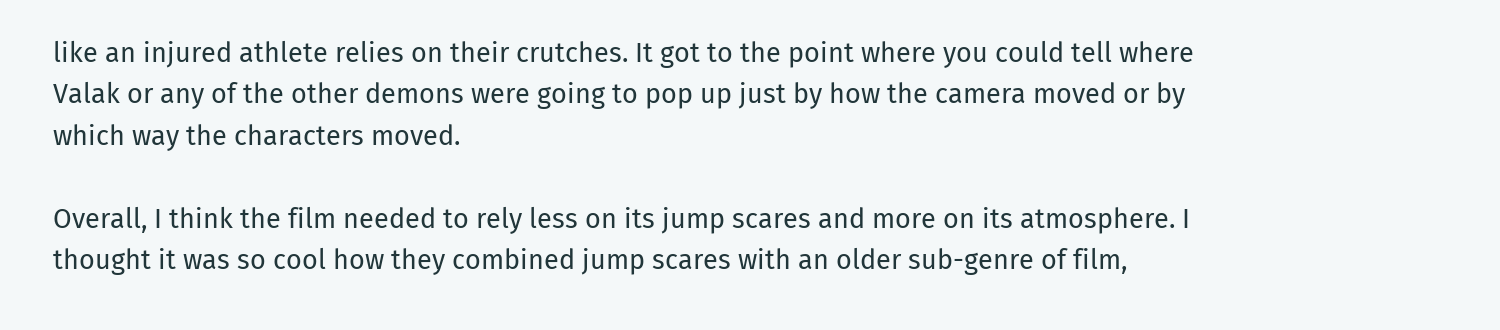like an injured athlete relies on their crutches. It got to the point where you could tell where Valak or any of the other demons were going to pop up just by how the camera moved or by which way the characters moved.

Overall, I think the film needed to rely less on its jump scares and more on its atmosphere. I thought it was so cool how they combined jump scares with an older sub-genre of film,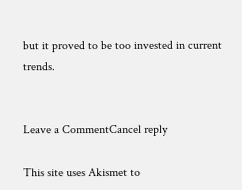but it proved to be too invested in current trends.


Leave a CommentCancel reply

This site uses Akismet to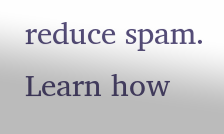reduce spam. Learn how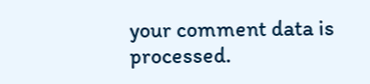your comment data is processed.